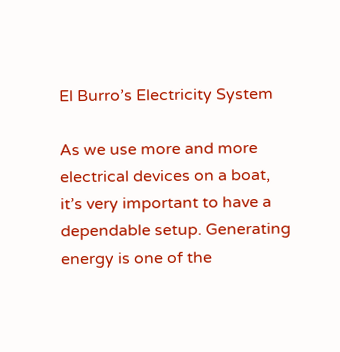El Burro’s Electricity System

As we use more and more electrical devices on a boat, it’s very important to have a dependable setup. Generating energy is one of the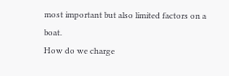most important but also limited factors on a boat.
How do we charge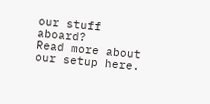our stuff aboard?
Read more about our setup here.